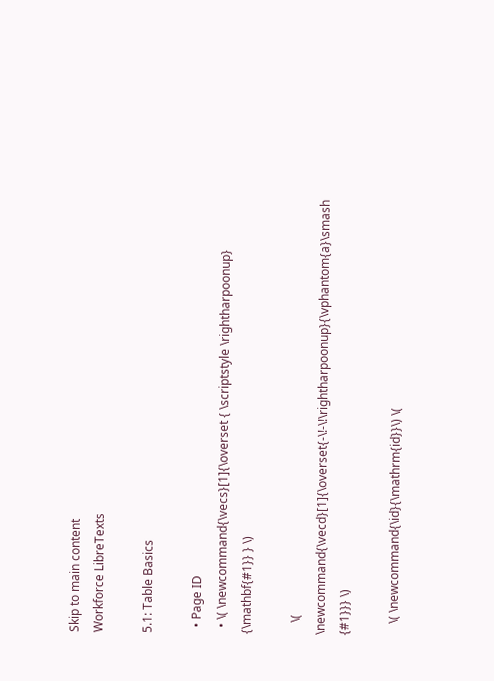Skip to main content
Workforce LibreTexts

5.1: Table Basics

  • Page ID
  • \( \newcommand{\vecs}[1]{\overset { \scriptstyle \rightharpoonup} {\mathbf{#1}} } \)

    \( \newcommand{\vecd}[1]{\overset{-\!-\!\rightharpoonup}{\vphantom{a}\smash {#1}}} \)

    \( \newcommand{\id}{\mathrm{id}}\) \(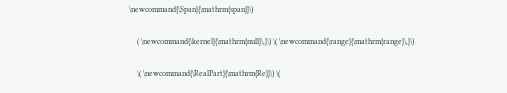\newcommand{\Span}{\mathrm{span}}\)

    ( \newcommand{\kernel}{\mathrm{null}\,}\) \( \newcommand{\range}{\mathrm{range}\,}\)

    \( \newcommand{\RealPart}{\mathrm{Re}}\) \(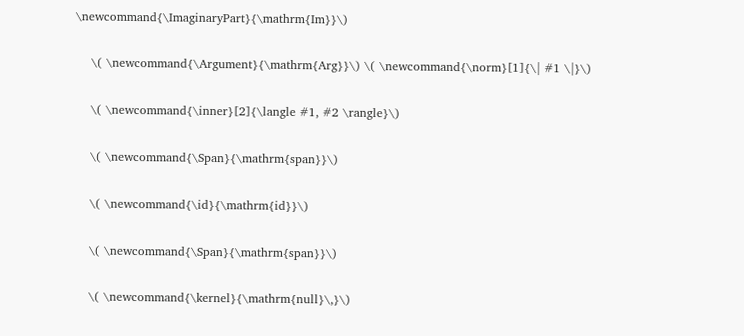\newcommand{\ImaginaryPart}{\mathrm{Im}}\)

    \( \newcommand{\Argument}{\mathrm{Arg}}\) \( \newcommand{\norm}[1]{\| #1 \|}\)

    \( \newcommand{\inner}[2]{\langle #1, #2 \rangle}\)

    \( \newcommand{\Span}{\mathrm{span}}\)

    \( \newcommand{\id}{\mathrm{id}}\)

    \( \newcommand{\Span}{\mathrm{span}}\)

    \( \newcommand{\kernel}{\mathrm{null}\,}\)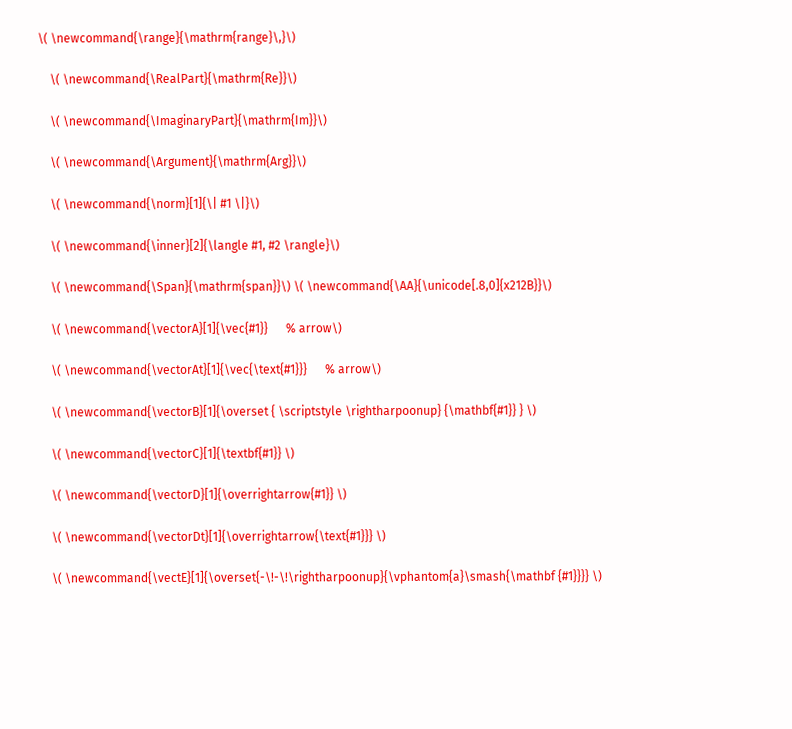\( \newcommand{\range}{\mathrm{range}\,}\)

    \( \newcommand{\RealPart}{\mathrm{Re}}\)

    \( \newcommand{\ImaginaryPart}{\mathrm{Im}}\)

    \( \newcommand{\Argument}{\mathrm{Arg}}\)

    \( \newcommand{\norm}[1]{\| #1 \|}\)

    \( \newcommand{\inner}[2]{\langle #1, #2 \rangle}\)

    \( \newcommand{\Span}{\mathrm{span}}\) \( \newcommand{\AA}{\unicode[.8,0]{x212B}}\)

    \( \newcommand{\vectorA}[1]{\vec{#1}}      % arrow\)

    \( \newcommand{\vectorAt}[1]{\vec{\text{#1}}}      % arrow\)

    \( \newcommand{\vectorB}[1]{\overset { \scriptstyle \rightharpoonup} {\mathbf{#1}} } \)

    \( \newcommand{\vectorC}[1]{\textbf{#1}} \)

    \( \newcommand{\vectorD}[1]{\overrightarrow{#1}} \)

    \( \newcommand{\vectorDt}[1]{\overrightarrow{\text{#1}}} \)

    \( \newcommand{\vectE}[1]{\overset{-\!-\!\rightharpoonup}{\vphantom{a}\smash{\mathbf {#1}}}} \)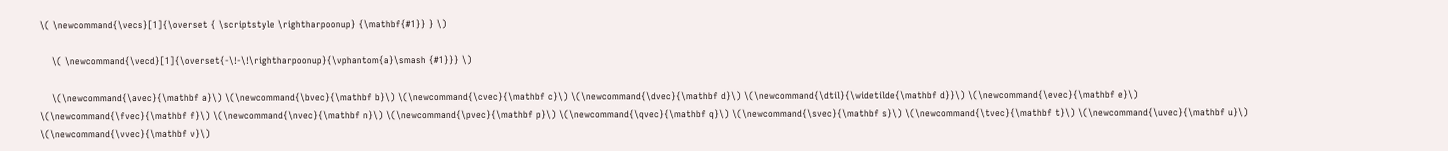\( \newcommand{\vecs}[1]{\overset { \scriptstyle \rightharpoonup} {\mathbf{#1}} } \)

    \( \newcommand{\vecd}[1]{\overset{-\!-\!\rightharpoonup}{\vphantom{a}\smash {#1}}} \)

    \(\newcommand{\avec}{\mathbf a}\) \(\newcommand{\bvec}{\mathbf b}\) \(\newcommand{\cvec}{\mathbf c}\) \(\newcommand{\dvec}{\mathbf d}\) \(\newcommand{\dtil}{\widetilde{\mathbf d}}\) \(\newcommand{\evec}{\mathbf e}\) \(\newcommand{\fvec}{\mathbf f}\) \(\newcommand{\nvec}{\mathbf n}\) \(\newcommand{\pvec}{\mathbf p}\) \(\newcommand{\qvec}{\mathbf q}\) \(\newcommand{\svec}{\mathbf s}\) \(\newcommand{\tvec}{\mathbf t}\) \(\newcommand{\uvec}{\mathbf u}\) \(\newcommand{\vvec}{\mathbf v}\)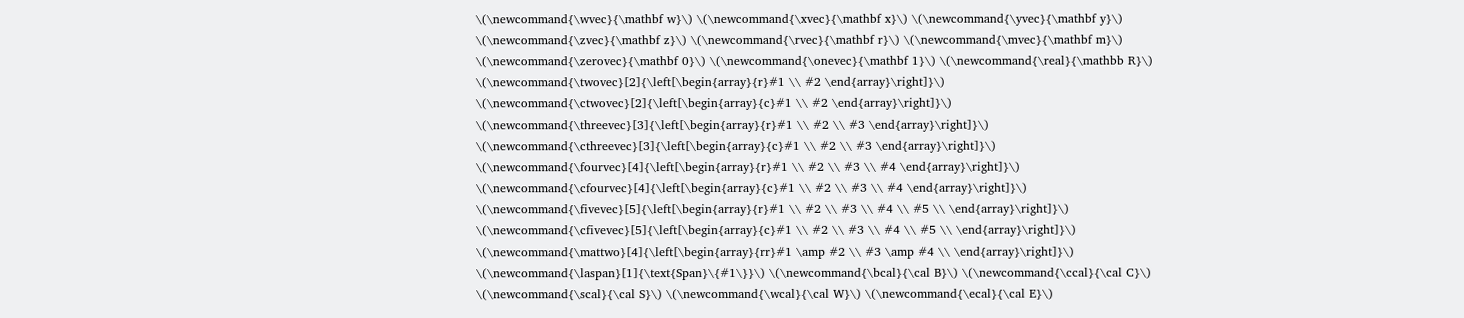\(\newcommand{\wvec}{\mathbf w}\) \(\newcommand{\xvec}{\mathbf x}\) \(\newcommand{\yvec}{\mathbf y}\) \(\newcommand{\zvec}{\mathbf z}\) \(\newcommand{\rvec}{\mathbf r}\) \(\newcommand{\mvec}{\mathbf m}\) \(\newcommand{\zerovec}{\mathbf 0}\) \(\newcommand{\onevec}{\mathbf 1}\) \(\newcommand{\real}{\mathbb R}\) \(\newcommand{\twovec}[2]{\left[\begin{array}{r}#1 \\ #2 \end{array}\right]}\) \(\newcommand{\ctwovec}[2]{\left[\begin{array}{c}#1 \\ #2 \end{array}\right]}\) \(\newcommand{\threevec}[3]{\left[\begin{array}{r}#1 \\ #2 \\ #3 \end{array}\right]}\) \(\newcommand{\cthreevec}[3]{\left[\begin{array}{c}#1 \\ #2 \\ #3 \end{array}\right]}\) \(\newcommand{\fourvec}[4]{\left[\begin{array}{r}#1 \\ #2 \\ #3 \\ #4 \end{array}\right]}\) \(\newcommand{\cfourvec}[4]{\left[\begin{array}{c}#1 \\ #2 \\ #3 \\ #4 \end{array}\right]}\) \(\newcommand{\fivevec}[5]{\left[\begin{array}{r}#1 \\ #2 \\ #3 \\ #4 \\ #5 \\ \end{array}\right]}\) \(\newcommand{\cfivevec}[5]{\left[\begin{array}{c}#1 \\ #2 \\ #3 \\ #4 \\ #5 \\ \end{array}\right]}\) \(\newcommand{\mattwo}[4]{\left[\begin{array}{rr}#1 \amp #2 \\ #3 \amp #4 \\ \end{array}\right]}\) \(\newcommand{\laspan}[1]{\text{Span}\{#1\}}\) \(\newcommand{\bcal}{\cal B}\) \(\newcommand{\ccal}{\cal C}\) \(\newcommand{\scal}{\cal S}\) \(\newcommand{\wcal}{\cal W}\) \(\newcommand{\ecal}{\cal E}\)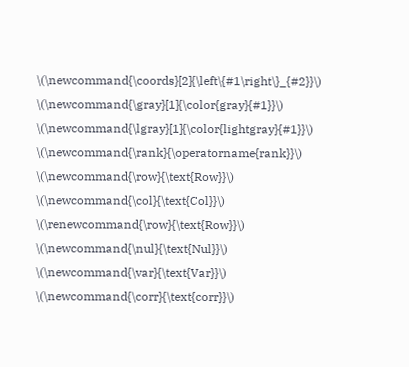\(\newcommand{\coords}[2]{\left\{#1\right\}_{#2}}\) \(\newcommand{\gray}[1]{\color{gray}{#1}}\) \(\newcommand{\lgray}[1]{\color{lightgray}{#1}}\) \(\newcommand{\rank}{\operatorname{rank}}\) \(\newcommand{\row}{\text{Row}}\) \(\newcommand{\col}{\text{Col}}\) \(\renewcommand{\row}{\text{Row}}\) \(\newcommand{\nul}{\text{Nul}}\) \(\newcommand{\var}{\text{Var}}\) \(\newcommand{\corr}{\text{corr}}\)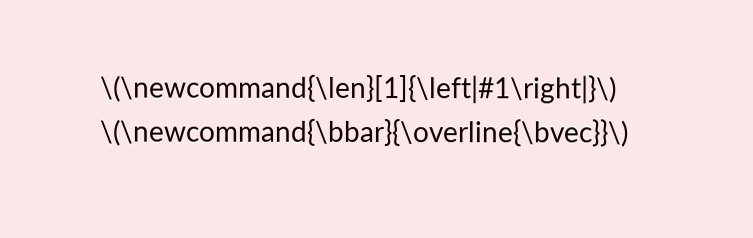\(\newcommand{\len}[1]{\left|#1\right|}\) \(\newcommand{\bbar}{\overline{\bvec}}\)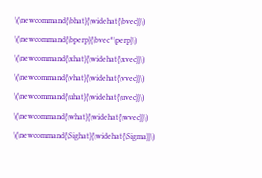\(\newcommand{\bhat}{\widehat{\bvec}}\) \(\newcommand{\bperp}{\bvec^\perp}\) \(\newcommand{\xhat}{\widehat{\xvec}}\) \(\newcommand{\vhat}{\widehat{\vvec}}\) \(\newcommand{\uhat}{\widehat{\uvec}}\) \(\newcommand{\what}{\widehat{\wvec}}\) \(\newcommand{\Sighat}{\widehat{\Sigma}}\)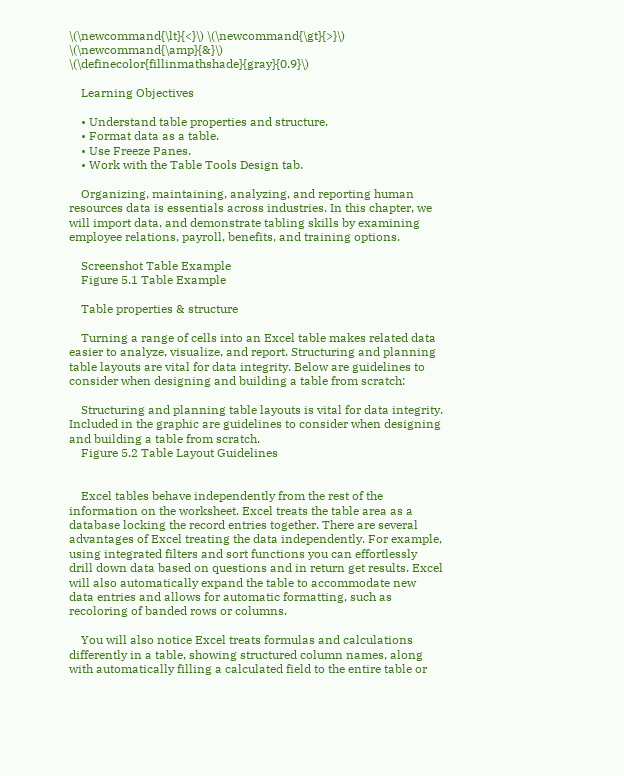\(\newcommand{\lt}{<}\) \(\newcommand{\gt}{>}\) \(\newcommand{\amp}{&}\) \(\definecolor{fillinmathshade}{gray}{0.9}\)

    Learning Objectives

    • Understand table properties and structure.
    • Format data as a table.
    • Use Freeze Panes.
    • Work with the Table Tools Design tab.

    Organizing, maintaining, analyzing, and reporting human resources data is essentials across industries. In this chapter, we will import data, and demonstrate tabling skills by examining employee relations, payroll, benefits, and training options.

    Screenshot Table Example
    Figure 5.1 Table Example

    Table properties & structure

    Turning a range of cells into an Excel table makes related data easier to analyze, visualize, and report. Structuring and planning table layouts are vital for data integrity. Below are guidelines to consider when designing and building a table from scratch:

    Structuring and planning table layouts is vital for data integrity. Included in the graphic are guidelines to consider when designing and building a table from scratch.
    Figure 5.2 Table Layout Guidelines


    Excel tables behave independently from the rest of the information on the worksheet. Excel treats the table area as a database locking the record entries together. There are several advantages of Excel treating the data independently. For example, using integrated filters and sort functions you can effortlessly drill down data based on questions and in return get results. Excel will also automatically expand the table to accommodate new data entries and allows for automatic formatting, such as recoloring of banded rows or columns.

    You will also notice Excel treats formulas and calculations differently in a table, showing structured column names, along with automatically filling a calculated field to the entire table or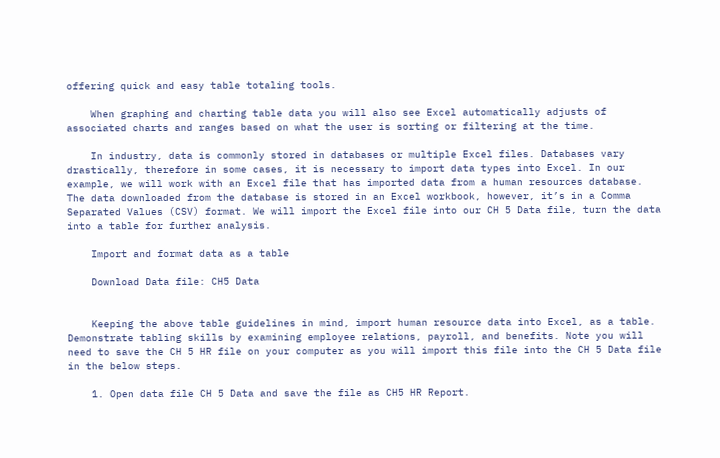offering quick and easy table totaling tools.

    When graphing and charting table data you will also see Excel automatically adjusts of associated charts and ranges based on what the user is sorting or filtering at the time.

    In industry, data is commonly stored in databases or multiple Excel files. Databases vary drastically, therefore in some cases, it is necessary to import data types into Excel. In our example, we will work with an Excel file that has imported data from a human resources database. The data downloaded from the database is stored in an Excel workbook, however, it’s in a Comma Separated Values (CSV) format. We will import the Excel file into our CH 5 Data file, turn the data into a table for further analysis.

    Import and format data as a table

    Download Data file: CH5 Data


    Keeping the above table guidelines in mind, import human resource data into Excel, as a table. Demonstrate tabling skills by examining employee relations, payroll, and benefits. Note you will need to save the CH 5 HR file on your computer as you will import this file into the CH 5 Data file in the below steps.

    1. Open data file CH 5 Data and save the file as CH5 HR Report.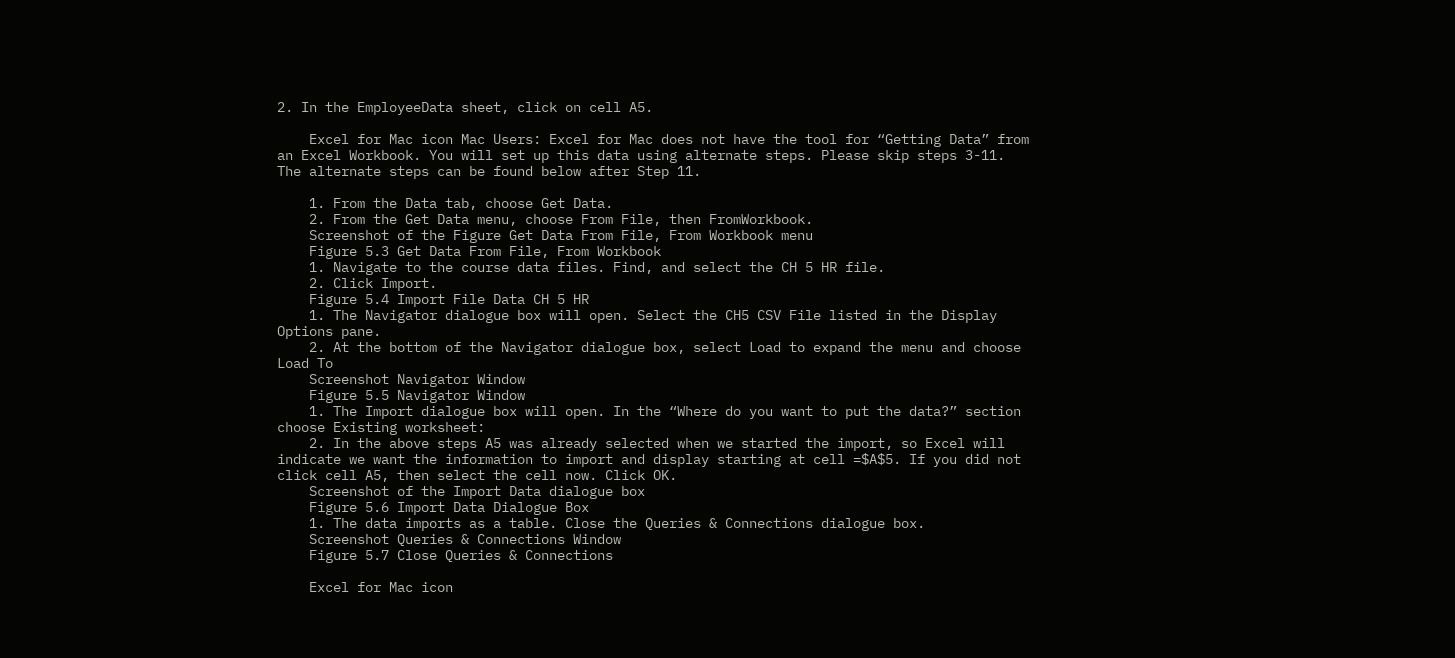2. In the EmployeeData sheet, click on cell A5.

    Excel for Mac icon Mac Users: Excel for Mac does not have the tool for “Getting Data” from an Excel Workbook. You will set up this data using alternate steps. Please skip steps 3-11. The alternate steps can be found below after Step 11.

    1. From the Data tab, choose Get Data.
    2. From the Get Data menu, choose From File, then FromWorkbook.
    Screenshot of the Figure Get Data From File, From Workbook menu
    Figure 5.3 Get Data From File, From Workbook
    1. Navigate to the course data files. Find, and select the CH 5 HR file.
    2. Click Import.
    Figure 5.4 Import File Data CH 5 HR
    1. The Navigator dialogue box will open. Select the CH5 CSV File listed in the Display Options pane.
    2. At the bottom of the Navigator dialogue box, select Load to expand the menu and choose Load To
    Screenshot Navigator Window
    Figure 5.5 Navigator Window
    1. The Import dialogue box will open. In the “Where do you want to put the data?” section choose Existing worksheet:
    2. In the above steps A5 was already selected when we started the import, so Excel will indicate we want the information to import and display starting at cell =$A$5. If you did not click cell A5, then select the cell now. Click OK.
    Screenshot of the Import Data dialogue box
    Figure 5.6 Import Data Dialogue Box
    1. The data imports as a table. Close the Queries & Connections dialogue box.
    Screenshot Queries & Connections Window
    Figure 5.7 Close Queries & Connections

    Excel for Mac icon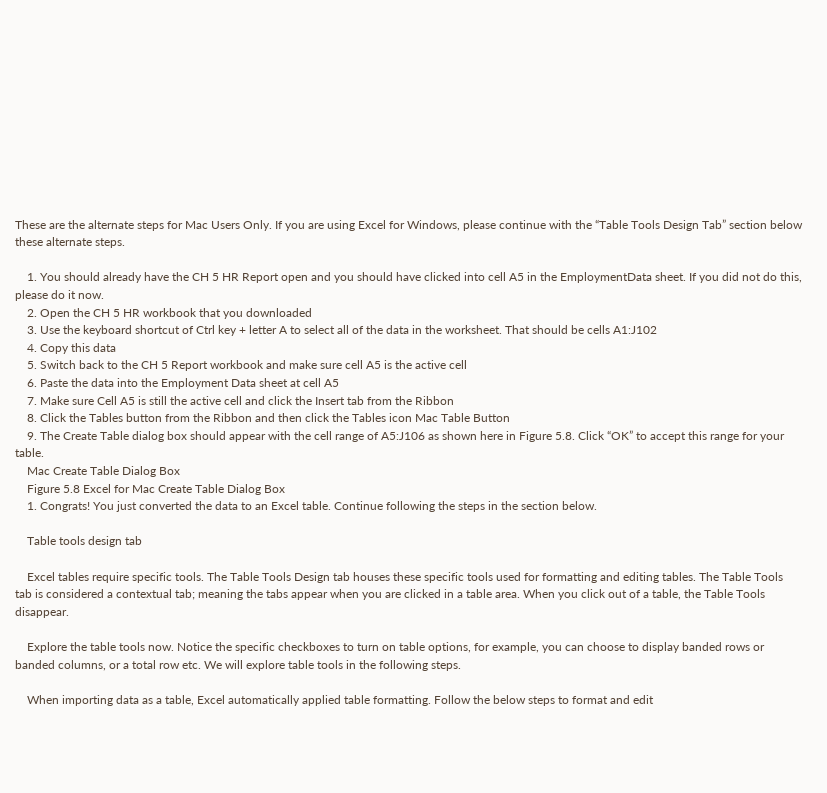These are the alternate steps for Mac Users Only. If you are using Excel for Windows, please continue with the “Table Tools Design Tab” section below these alternate steps.

    1. You should already have the CH 5 HR Report open and you should have clicked into cell A5 in the EmploymentData sheet. If you did not do this, please do it now.
    2. Open the CH 5 HR workbook that you downloaded
    3. Use the keyboard shortcut of Ctrl key + letter A to select all of the data in the worksheet. That should be cells A1:J102
    4. Copy this data
    5. Switch back to the CH 5 Report workbook and make sure cell A5 is the active cell
    6. Paste the data into the Employment Data sheet at cell A5
    7. Make sure Cell A5 is still the active cell and click the Insert tab from the Ribbon
    8. Click the Tables button from the Ribbon and then click the Tables icon Mac Table Button
    9. The Create Table dialog box should appear with the cell range of A5:J106 as shown here in Figure 5.8. Click “OK” to accept this range for your table.
    Mac Create Table Dialog Box
    Figure 5.8 Excel for Mac Create Table Dialog Box
    1. Congrats! You just converted the data to an Excel table. Continue following the steps in the section below.

    Table tools design tab

    Excel tables require specific tools. The Table Tools Design tab houses these specific tools used for formatting and editing tables. The Table Tools tab is considered a contextual tab; meaning the tabs appear when you are clicked in a table area. When you click out of a table, the Table Tools disappear.

    Explore the table tools now. Notice the specific checkboxes to turn on table options, for example, you can choose to display banded rows or banded columns, or a total row etc. We will explore table tools in the following steps.

    When importing data as a table, Excel automatically applied table formatting. Follow the below steps to format and edit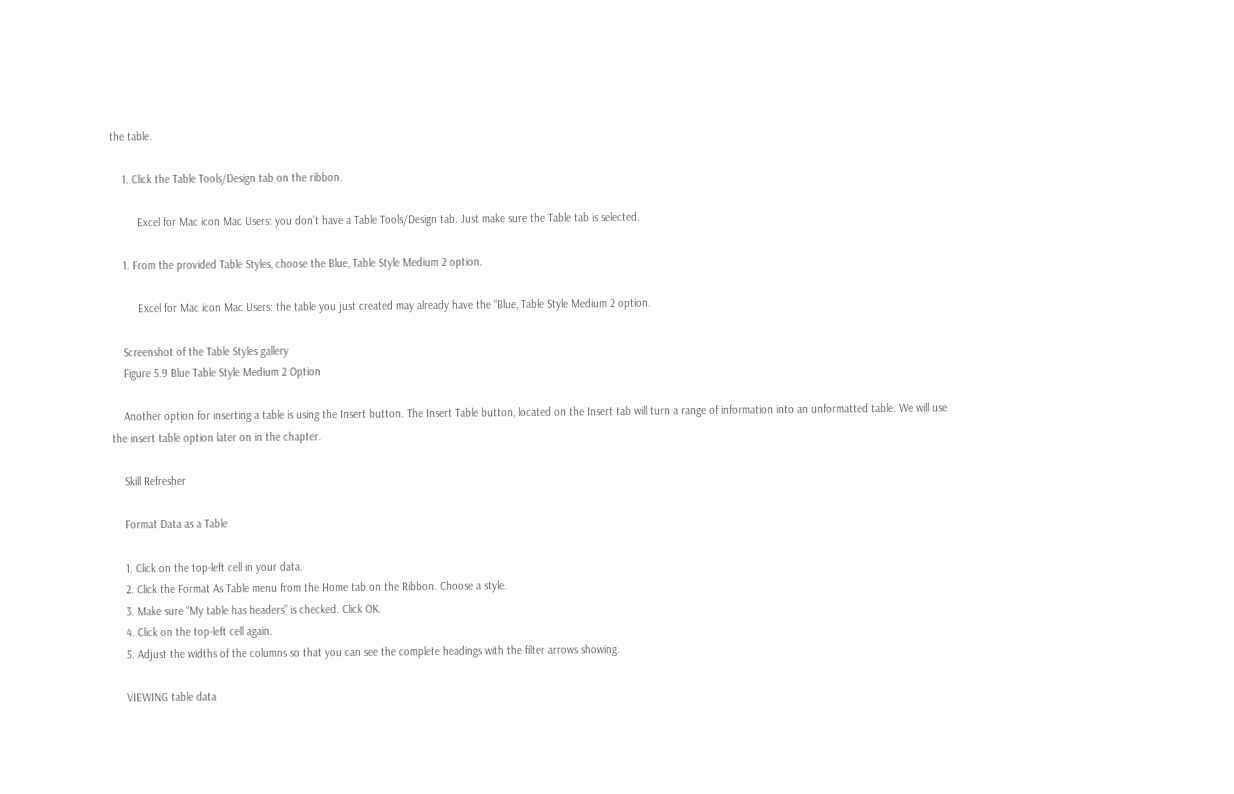the table.

    1. Click the Table Tools/Design tab on the ribbon.

         Excel for Mac icon Mac Users: you don’t have a Table Tools/Design tab. Just make sure the Table tab is selected.

    1. From the provided Table Styles, choose the Blue, Table Style Medium 2 option.

         Excel for Mac icon Mac Users: the table you just created may already have the “Blue, Table Style Medium 2 option.

    Screenshot of the Table Styles gallery
    Figure 5.9 Blue Table Style Medium 2 Option

    Another option for inserting a table is using the Insert button. The Insert Table button, located on the Insert tab will turn a range of information into an unformatted table. We will use the insert table option later on in the chapter.

    Skill Refresher

    Format Data as a Table

    1. Click on the top-left cell in your data.
    2. Click the Format As Table menu from the Home tab on the Ribbon. Choose a style.
    3. Make sure “My table has headers” is checked. Click OK.
    4. Click on the top-left cell again.
    5. Adjust the widths of the columns so that you can see the complete headings with the filter arrows showing.

    VIEWING table data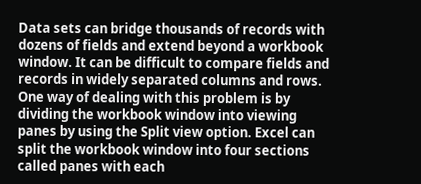Data sets can bridge thousands of records with dozens of fields and extend beyond a workbook window. It can be difficult to compare fields and records in widely separated columns and rows. One way of dealing with this problem is by dividing the workbook window into viewing panes by using the Split view option. Excel can split the workbook window into four sections called panes with each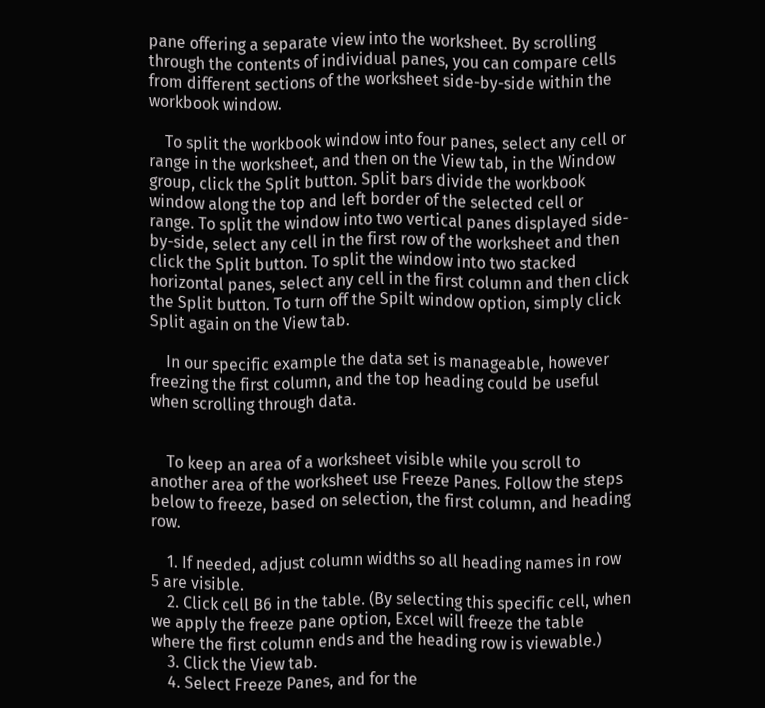pane offering a separate view into the worksheet. By scrolling through the contents of individual panes, you can compare cells from different sections of the worksheet side-by-side within the workbook window.

    To split the workbook window into four panes, select any cell or range in the worksheet, and then on the View tab, in the Window group, click the Split button. Split bars divide the workbook window along the top and left border of the selected cell or range. To split the window into two vertical panes displayed side-by-side, select any cell in the first row of the worksheet and then click the Split button. To split the window into two stacked horizontal panes, select any cell in the first column and then click the Split button. To turn off the Spilt window option, simply click Split again on the View tab.

    In our specific example the data set is manageable, however freezing the first column, and the top heading could be useful when scrolling through data.


    To keep an area of a worksheet visible while you scroll to another area of the worksheet use Freeze Panes. Follow the steps below to freeze, based on selection, the first column, and heading row.

    1. If needed, adjust column widths so all heading names in row 5 are visible.
    2. Click cell B6 in the table. (By selecting this specific cell, when we apply the freeze pane option, Excel will freeze the table where the first column ends and the heading row is viewable.)
    3. Click the View tab.
    4. Select Freeze Panes, and for the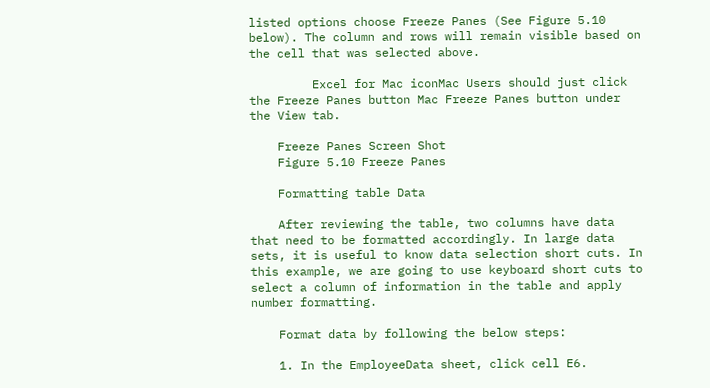listed options choose Freeze Panes (See Figure 5.10 below). The column and rows will remain visible based on the cell that was selected above.

         Excel for Mac iconMac Users should just click the Freeze Panes button Mac Freeze Panes button under the View tab.

    Freeze Panes Screen Shot
    Figure 5.10 Freeze Panes

    Formatting table Data

    After reviewing the table, two columns have data that need to be formatted accordingly. In large data sets, it is useful to know data selection short cuts. In this example, we are going to use keyboard short cuts to select a column of information in the table and apply number formatting.

    Format data by following the below steps:

    1. In the EmployeeData sheet, click cell E6.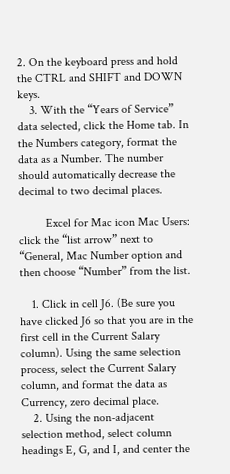2. On the keyboard press and hold the CTRL and SHIFT and DOWN keys.
    3. With the “Years of Service” data selected, click the Home tab. In the Numbers category, format the data as a Number. The number should automatically decrease the decimal to two decimal places.

         Excel for Mac icon Mac Users: click the “list arrow” next to “General, Mac Number option and then choose “Number” from the list.

    1. Click in cell J6. (Be sure you have clicked J6 so that you are in the first cell in the Current Salary column). Using the same selection process, select the Current Salary column, and format the data as Currency, zero decimal place.
    2. Using the non-adjacent selection method, select column headings E, G, and I, and center the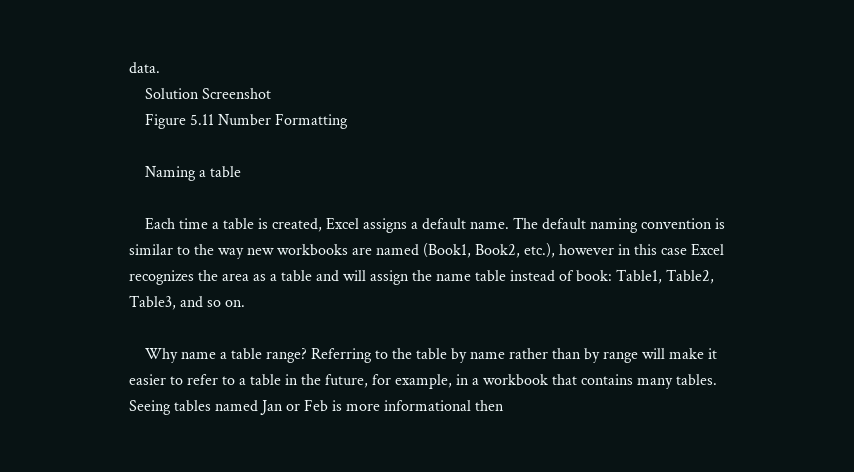data.
    Solution Screenshot
    Figure 5.11 Number Formatting

    Naming a table

    Each time a table is created, Excel assigns a default name. The default naming convention is similar to the way new workbooks are named (Book1, Book2, etc.), however in this case Excel recognizes the area as a table and will assign the name table instead of book: Table1, Table2, Table3, and so on.

    Why name a table range? Referring to the table by name rather than by range will make it easier to refer to a table in the future, for example, in a workbook that contains many tables. Seeing tables named Jan or Feb is more informational then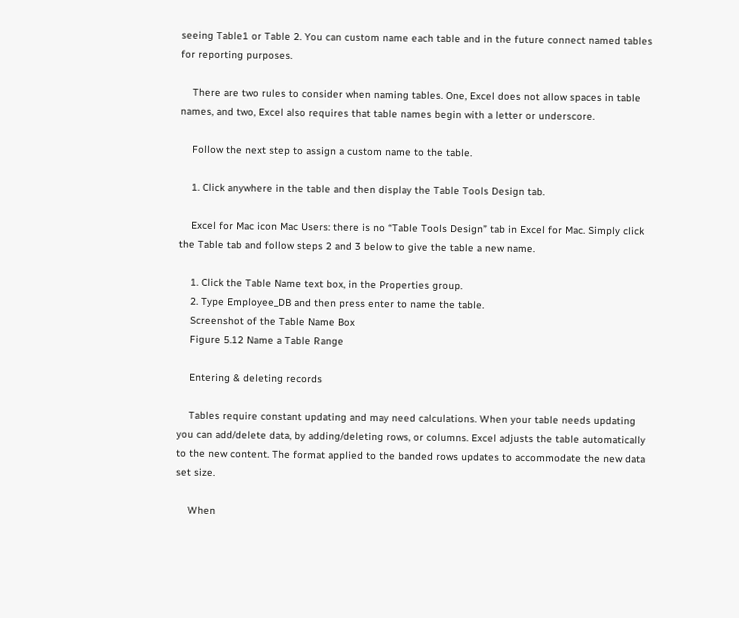seeing Table1 or Table 2. You can custom name each table and in the future connect named tables for reporting purposes.

    There are two rules to consider when naming tables. One, Excel does not allow spaces in table names, and two, Excel also requires that table names begin with a letter or underscore.

    Follow the next step to assign a custom name to the table.

    1. Click anywhere in the table and then display the Table Tools Design tab.

    Excel for Mac icon Mac Users: there is no “Table Tools Design” tab in Excel for Mac. Simply click the Table tab and follow steps 2 and 3 below to give the table a new name.

    1. Click the Table Name text box, in the Properties group.
    2. Type Employee_DB and then press enter to name the table.
    Screenshot of the Table Name Box
    Figure 5.12 Name a Table Range

    Entering & deleting records

    Tables require constant updating and may need calculations. When your table needs updating you can add/delete data, by adding/deleting rows, or columns. Excel adjusts the table automatically to the new content. The format applied to the banded rows updates to accommodate the new data set size.

    When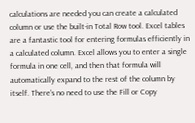calculations are needed you can create a calculated column or use the built-in Total Row tool. Excel tables are a fantastic tool for entering formulas efficiently in a calculated column. Excel allows you to enter a single formula in one cell, and then that formula will automatically expand to the rest of the column by itself. There’s no need to use the Fill or Copy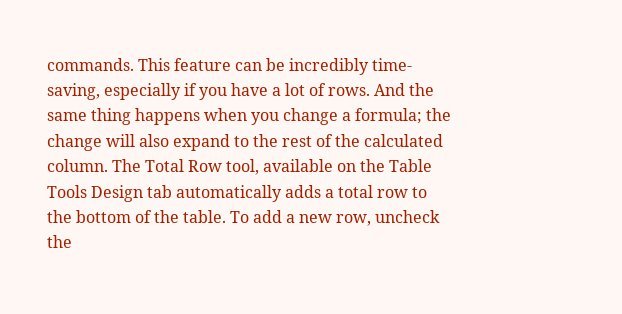commands. This feature can be incredibly time-saving, especially if you have a lot of rows. And the same thing happens when you change a formula; the change will also expand to the rest of the calculated column. The Total Row tool, available on the Table Tools Design tab automatically adds a total row to the bottom of the table. To add a new row, uncheck the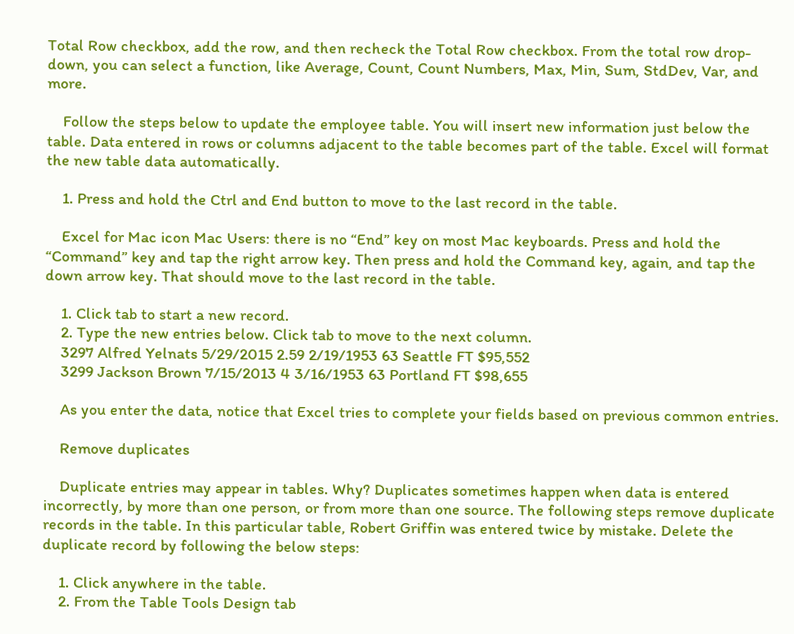Total Row checkbox, add the row, and then recheck the Total Row checkbox. From the total row drop-down, you can select a function, like Average, Count, Count Numbers, Max, Min, Sum, StdDev, Var, and more.

    Follow the steps below to update the employee table. You will insert new information just below the table. Data entered in rows or columns adjacent to the table becomes part of the table. Excel will format the new table data automatically.

    1. Press and hold the Ctrl and End button to move to the last record in the table.

    Excel for Mac icon Mac Users: there is no “End” key on most Mac keyboards. Press and hold the “Command” key and tap the right arrow key. Then press and hold the Command key, again, and tap the down arrow key. That should move to the last record in the table.

    1. Click tab to start a new record.
    2. Type the new entries below. Click tab to move to the next column.
    3297 Alfred Yelnats 5/29/2015 2.59 2/19/1953 63 Seattle FT $95,552
    3299 Jackson Brown 7/15/2013 4 3/16/1953 63 Portland FT $98,655

    As you enter the data, notice that Excel tries to complete your fields based on previous common entries.

    Remove duplicates

    Duplicate entries may appear in tables. Why? Duplicates sometimes happen when data is entered incorrectly, by more than one person, or from more than one source. The following steps remove duplicate records in the table. In this particular table, Robert Griffin was entered twice by mistake. Delete the duplicate record by following the below steps:

    1. Click anywhere in the table.
    2. From the Table Tools Design tab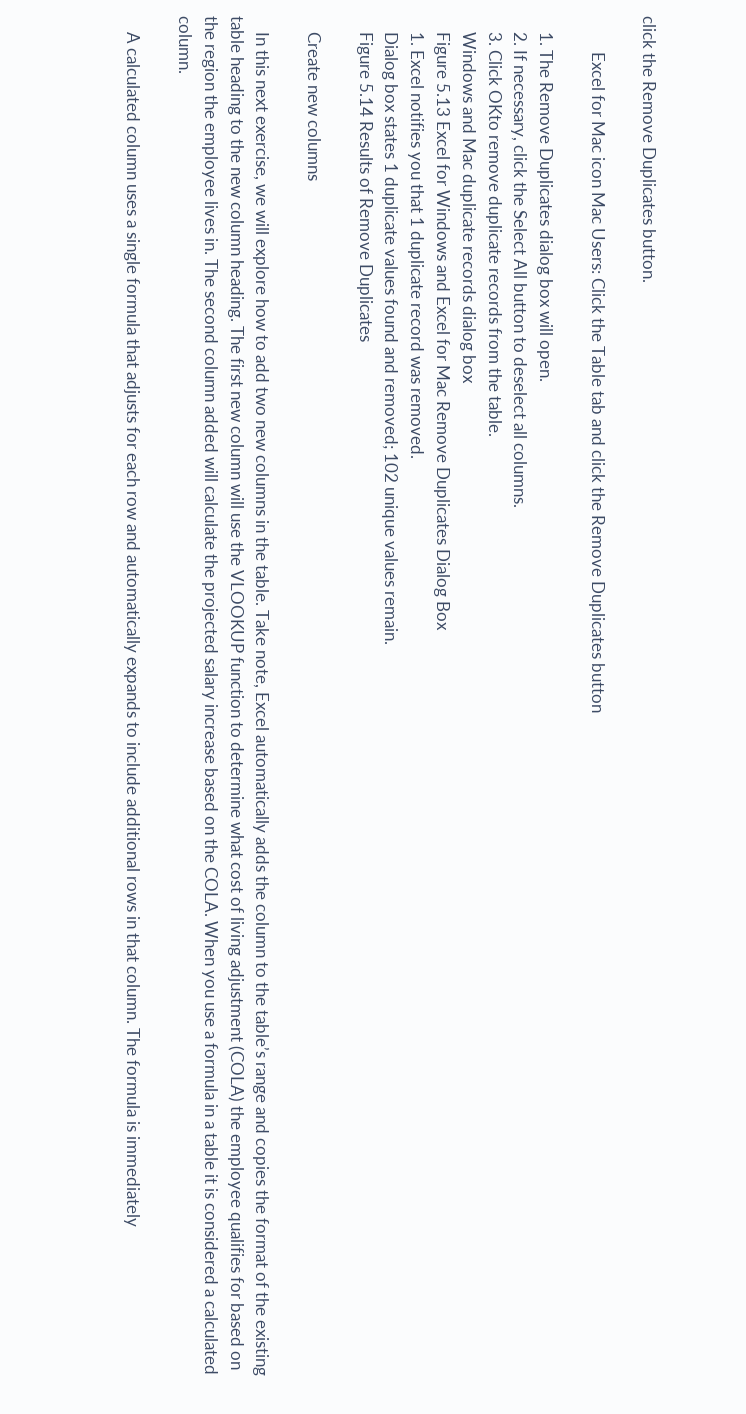click the Remove Duplicates button.

         Excel for Mac icon Mac Users: Click the Table tab and click the Remove Duplicates button

    1. The Remove Duplicates dialog box will open.
    2. If necessary, click the Select All button to deselect all columns.
    3. Click OKto remove duplicate records from the table.
    Windows and Mac duplicate records dialog box
    Figure 5.13 Excel for Windows and Excel for Mac Remove Duplicates Dialog Box
    1. Excel notifies you that 1 duplicate record was removed.
    Dialog box states 1 duplicate values found and removed; 102 unique values remain.
    Figure 5.14 Results of Remove Duplicates

    Create new columns

    In this next exercise, we will explore how to add two new columns in the table. Take note, Excel automatically adds the column to the table’s range and copies the format of the existing table heading to the new column heading. The first new column will use the VLOOKUP function to determine what cost of living adjustment (COLA) the employee qualifies for based on the region the employee lives in. The second column added will calculate the projected salary increase based on the COLA. When you use a formula in a table it is considered a calculated column.

    A calculated column uses a single formula that adjusts for each row and automatically expands to include additional rows in that column. The formula is immediately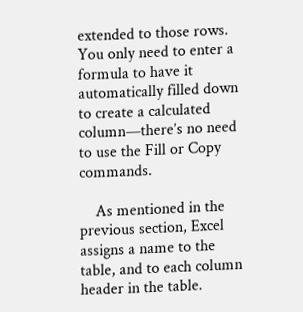extended to those rows. You only need to enter a formula to have it automatically filled down to create a calculated column—there’s no need to use the Fill or Copy commands.

    As mentioned in the previous section, Excel assigns a name to the table, and to each column header in the table.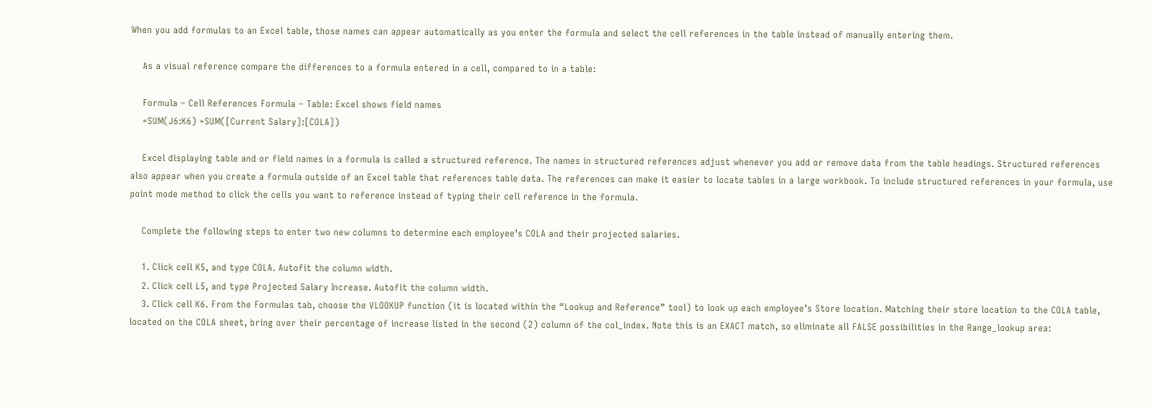When you add formulas to an Excel table, those names can appear automatically as you enter the formula and select the cell references in the table instead of manually entering them.

    As a visual reference compare the differences to a formula entered in a cell, compared to in a table:

    Formula – Cell References Formula – Table: Excel shows field names
    =SUM(J6:K6) =SUM([Current Salary]:[COLA])

    Excel displaying table and or field names in a formula is called a structured reference. The names in structured references adjust whenever you add or remove data from the table headings. Structured references also appear when you create a formula outside of an Excel table that references table data. The references can make it easier to locate tables in a large workbook. To include structured references in your formula, use point mode method to click the cells you want to reference instead of typing their cell reference in the formula.

    Complete the following steps to enter two new columns to determine each employee’s COLA and their projected salaries.

    1. Click cell K5, and type COLA. Autofit the column width.
    2. Click cell L5, and type Projected Salary Increase. Autofit the column width.
    3. Click cell K6. From the Formulas tab, choose the VLOOKUP function (it is located within the “Lookup and Reference” tool) to look up each employee’s Store location. Matching their store location to the COLA table, located on the COLA sheet, bring over their percentage of increase listed in the second (2) column of the col_index. Note this is an EXACT match, so eliminate all FALSE possibilities in the Range_lookup area: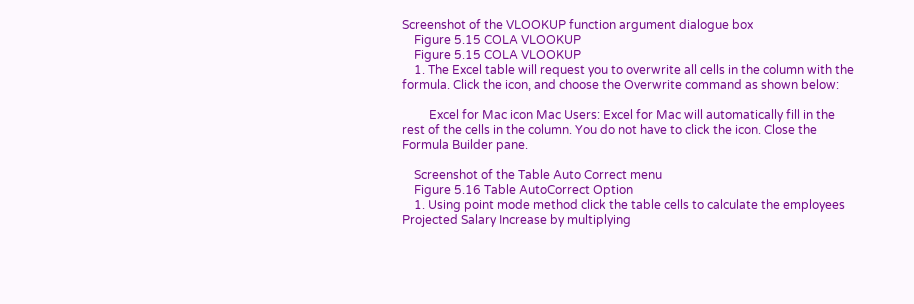Screenshot of the VLOOKUP function argument dialogue box
    Figure 5.15 COLA VLOOKUP
    Figure 5.15 COLA VLOOKUP
    1. The Excel table will request you to overwrite all cells in the column with the formula. Click the icon, and choose the Overwrite command as shown below:

         Excel for Mac icon Mac Users: Excel for Mac will automatically fill in the rest of the cells in the column. You do not have to click the icon. Close the Formula Builder pane.

    Screenshot of the Table Auto Correct menu
    Figure 5.16 Table AutoCorrect Option
    1. Using point mode method click the table cells to calculate the employees Projected Salary Increase by multiplying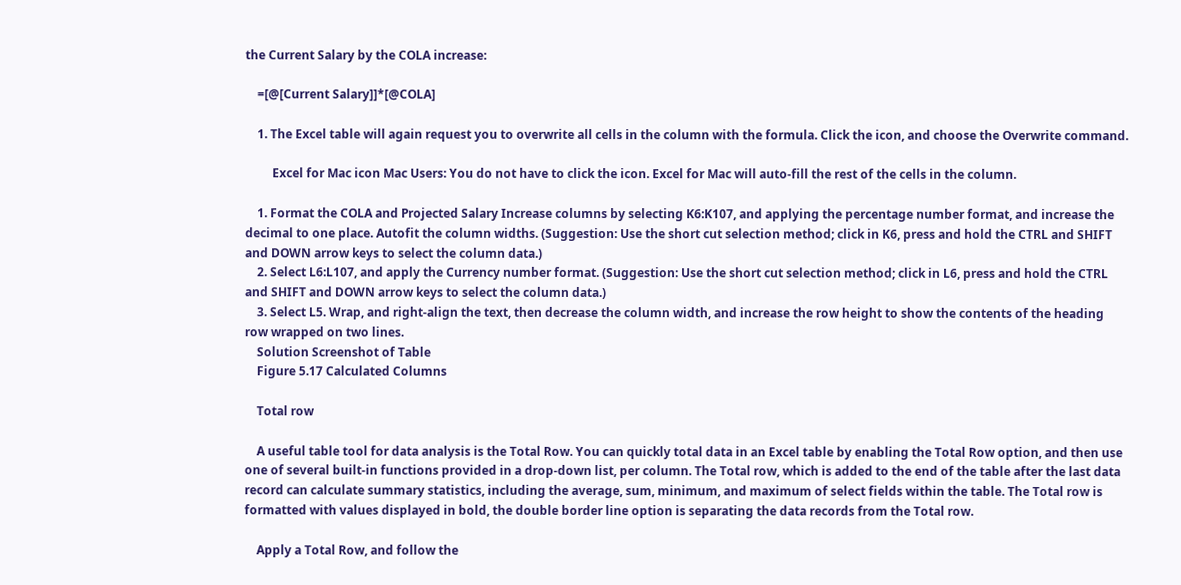the Current Salary by the COLA increase:

    =[@[Current Salary]]*[@COLA]

    1. The Excel table will again request you to overwrite all cells in the column with the formula. Click the icon, and choose the Overwrite command.

         Excel for Mac icon Mac Users: You do not have to click the icon. Excel for Mac will auto-fill the rest of the cells in the column.

    1. Format the COLA and Projected Salary Increase columns by selecting K6:K107, and applying the percentage number format, and increase the decimal to one place. Autofit the column widths. (Suggestion: Use the short cut selection method; click in K6, press and hold the CTRL and SHIFT and DOWN arrow keys to select the column data.)
    2. Select L6:L107, and apply the Currency number format. (Suggestion: Use the short cut selection method; click in L6, press and hold the CTRL and SHIFT and DOWN arrow keys to select the column data.)
    3. Select L5. Wrap, and right-align the text, then decrease the column width, and increase the row height to show the contents of the heading row wrapped on two lines.
    Solution Screenshot of Table
    Figure 5.17 Calculated Columns

    Total row

    A useful table tool for data analysis is the Total Row. You can quickly total data in an Excel table by enabling the Total Row option, and then use one of several built-in functions provided in a drop-down list, per column. The Total row, which is added to the end of the table after the last data record can calculate summary statistics, including the average, sum, minimum, and maximum of select fields within the table. The Total row is formatted with values displayed in bold, the double border line option is separating the data records from the Total row.

    Apply a Total Row, and follow the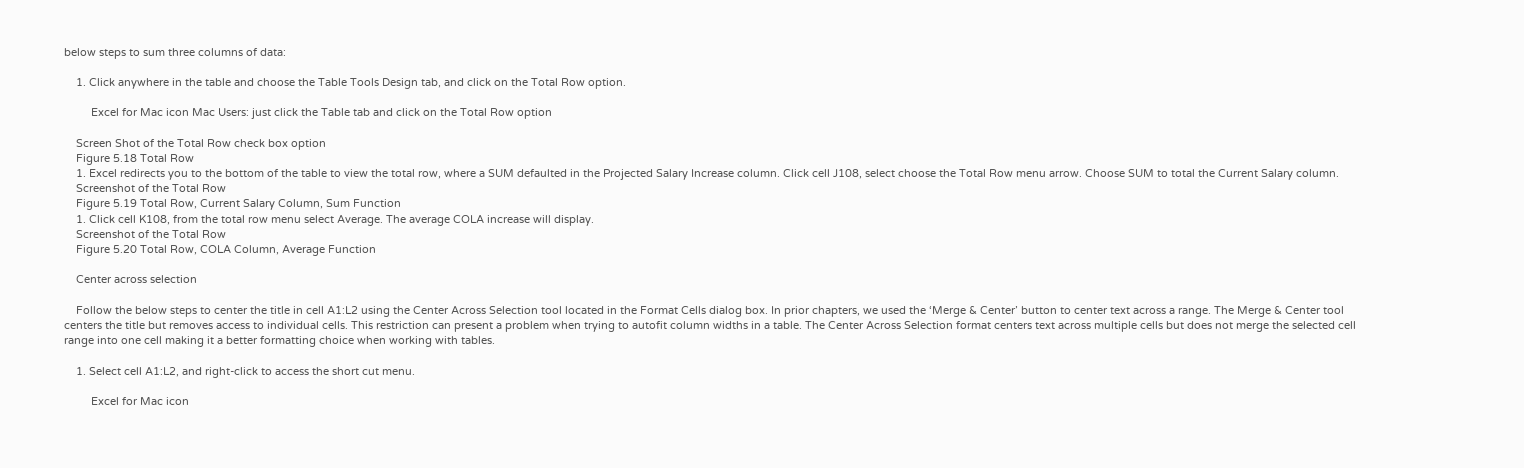below steps to sum three columns of data:

    1. Click anywhere in the table and choose the Table Tools Design tab, and click on the Total Row option.

         Excel for Mac icon Mac Users: just click the Table tab and click on the Total Row option

    Screen Shot of the Total Row check box option
    Figure 5.18 Total Row
    1. Excel redirects you to the bottom of the table to view the total row, where a SUM defaulted in the Projected Salary Increase column. Click cell J108, select choose the Total Row menu arrow. Choose SUM to total the Current Salary column.
    Screenshot of the Total Row
    Figure 5.19 Total Row, Current Salary Column, Sum Function
    1. Click cell K108, from the total row menu select Average. The average COLA increase will display.
    Screenshot of the Total Row
    Figure 5.20 Total Row, COLA Column, Average Function

    Center across selection

    Follow the below steps to center the title in cell A1:L2 using the Center Across Selection tool located in the Format Cells dialog box. In prior chapters, we used the ‘Merge & Center’ button to center text across a range. The Merge & Center tool centers the title but removes access to individual cells. This restriction can present a problem when trying to autofit column widths in a table. The Center Across Selection format centers text across multiple cells but does not merge the selected cell range into one cell making it a better formatting choice when working with tables.

    1. Select cell A1:L2, and right-click to access the short cut menu.

         Excel for Mac icon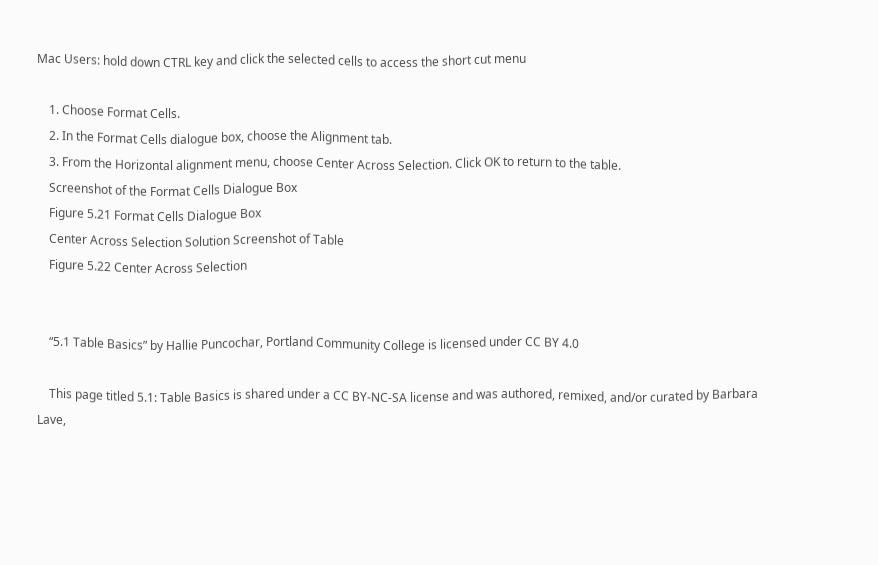Mac Users: hold down CTRL key and click the selected cells to access the short cut menu

    1. Choose Format Cells.
    2. In the Format Cells dialogue box, choose the Alignment tab.
    3. From the Horizontal alignment menu, choose Center Across Selection. Click OK to return to the table.
    Screenshot of the Format Cells Dialogue Box
    Figure 5.21 Format Cells Dialogue Box
    Center Across Selection Solution Screenshot of Table
    Figure 5.22 Center Across Selection


    “5.1 Table Basics” by Hallie Puncochar, Portland Community College is licensed under CC BY 4.0

    This page titled 5.1: Table Basics is shared under a CC BY-NC-SA license and was authored, remixed, and/or curated by Barbara Lave,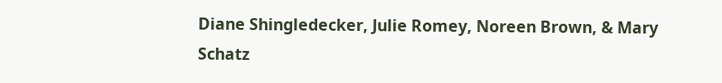Diane Shingledecker, Julie Romey, Noreen Brown, & Mary Schatz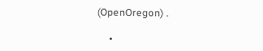(OpenOregon) .

    •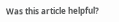Was this article helpful?